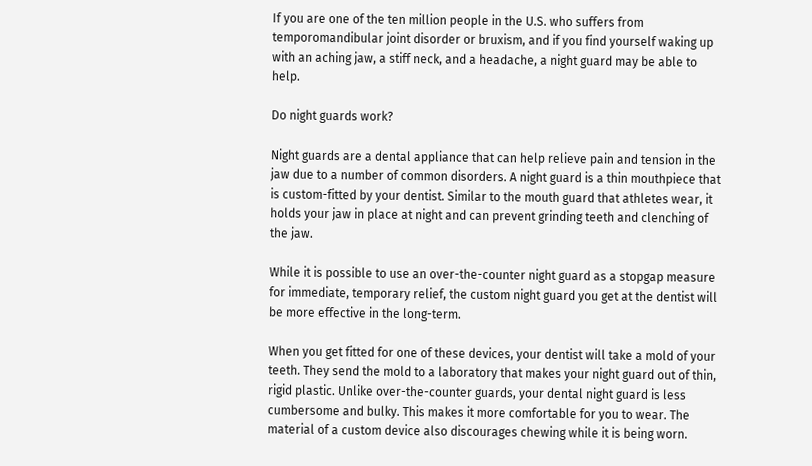If you are one of the ten million people in the U.S. who suffers from temporomandibular joint disorder or bruxism, and if you find yourself waking up with an aching jaw, a stiff neck, and a headache, a night guard may be able to help.

Do night guards work?

Night guards are a dental appliance that can help relieve pain and tension in the jaw due to a number of common disorders. A night guard is a thin mouthpiece that is custom-fitted by your dentist. Similar to the mouth guard that athletes wear, it holds your jaw in place at night and can prevent grinding teeth and clenching of the jaw.

While it is possible to use an over-the-counter night guard as a stopgap measure for immediate, temporary relief, the custom night guard you get at the dentist will be more effective in the long-term.

When you get fitted for one of these devices, your dentist will take a mold of your teeth. They send the mold to a laboratory that makes your night guard out of thin, rigid plastic. Unlike over-the-counter guards, your dental night guard is less cumbersome and bulky. This makes it more comfortable for you to wear. The material of a custom device also discourages chewing while it is being worn.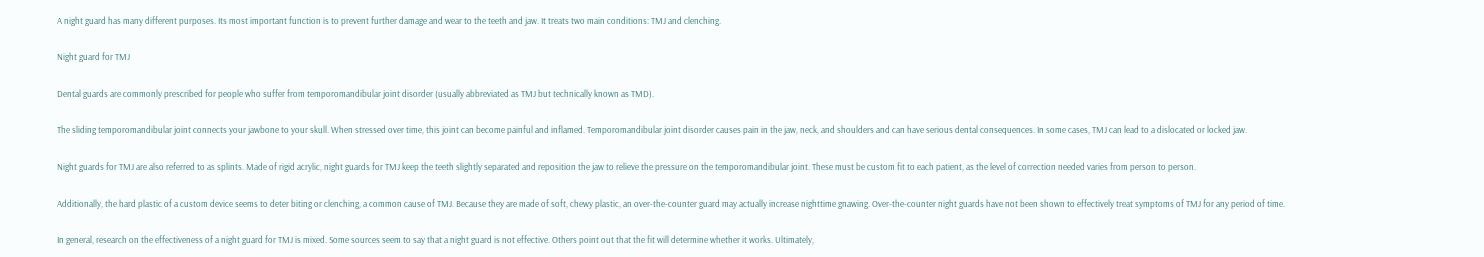A night guard has many different purposes. Its most important function is to prevent further damage and wear to the teeth and jaw. It treats two main conditions: TMJ and clenching.

Night guard for TMJ

Dental guards are commonly prescribed for people who suffer from temporomandibular joint disorder (usually abbreviated as TMJ but technically known as TMD).

The sliding temporomandibular joint connects your jawbone to your skull. When stressed over time, this joint can become painful and inflamed. Temporomandibular joint disorder causes pain in the jaw, neck, and shoulders and can have serious dental consequences. In some cases, TMJ can lead to a dislocated or locked jaw.

Night guards for TMJ are also referred to as splints. Made of rigid acrylic, night guards for TMJ keep the teeth slightly separated and reposition the jaw to relieve the pressure on the temporomandibular joint. These must be custom fit to each patient, as the level of correction needed varies from person to person.

Additionally, the hard plastic of a custom device seems to deter biting or clenching, a common cause of TMJ. Because they are made of soft, chewy plastic, an over-the-counter guard may actually increase nighttime gnawing. Over-the-counter night guards have not been shown to effectively treat symptoms of TMJ for any period of time.

In general, research on the effectiveness of a night guard for TMJ is mixed. Some sources seem to say that a night guard is not effective. Others point out that the fit will determine whether it works. Ultimately,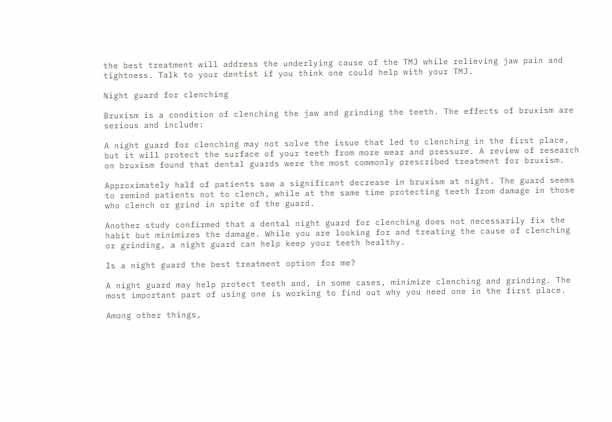the best treatment will address the underlying cause of the TMJ while relieving jaw pain and tightness. Talk to your dentist if you think one could help with your TMJ.

Night guard for clenching

Bruxism is a condition of clenching the jaw and grinding the teeth. The effects of bruxism are serious and include:

A night guard for clenching may not solve the issue that led to clenching in the first place, but it will protect the surface of your teeth from more wear and pressure. A review of research on bruxism found that dental guards were the most commonly prescribed treatment for bruxism.

Approximately half of patients saw a significant decrease in bruxism at night. The guard seems to remind patients not to clench, while at the same time protecting teeth from damage in those who clench or grind in spite of the guard.

Another study confirmed that a dental night guard for clenching does not necessarily fix the habit but minimizes the damage. While you are looking for and treating the cause of clenching or grinding, a night guard can help keep your teeth healthy.

Is a night guard the best treatment option for me?

A night guard may help protect teeth and, in some cases, minimize clenching and grinding. The most important part of using one is working to find out why you need one in the first place.

Among other things,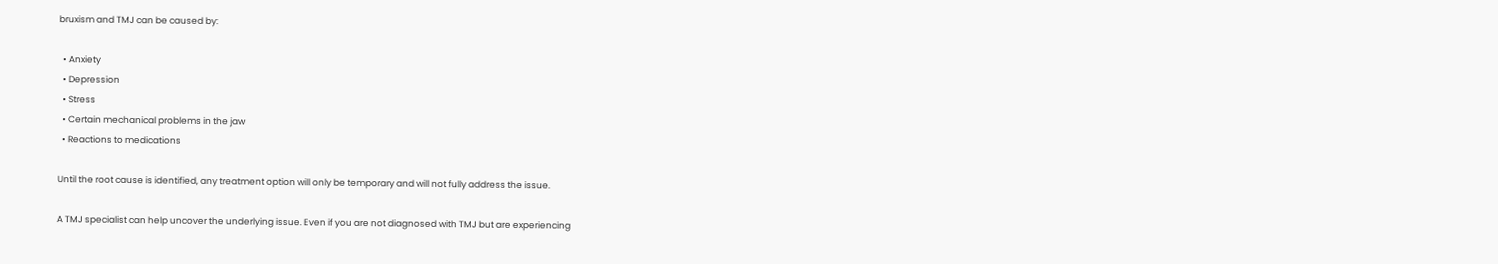bruxism and TMJ can be caused by:

  • Anxiety
  • Depression
  • Stress
  • Certain mechanical problems in the jaw
  • Reactions to medications

Until the root cause is identified, any treatment option will only be temporary and will not fully address the issue.

A TMJ specialist can help uncover the underlying issue. Even if you are not diagnosed with TMJ but are experiencing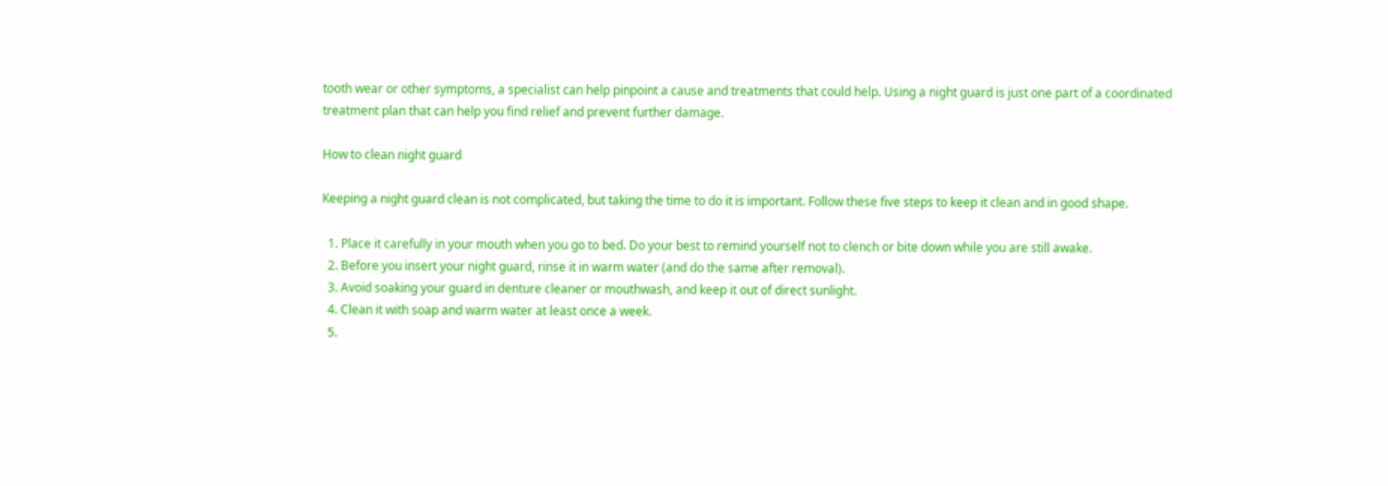tooth wear or other symptoms, a specialist can help pinpoint a cause and treatments that could help. Using a night guard is just one part of a coordinated treatment plan that can help you find relief and prevent further damage.

How to clean night guard

Keeping a night guard clean is not complicated, but taking the time to do it is important. Follow these five steps to keep it clean and in good shape.

  1. Place it carefully in your mouth when you go to bed. Do your best to remind yourself not to clench or bite down while you are still awake.
  2. Before you insert your night guard, rinse it in warm water (and do the same after removal).
  3. Avoid soaking your guard in denture cleaner or mouthwash, and keep it out of direct sunlight.
  4. Clean it with soap and warm water at least once a week.
  5.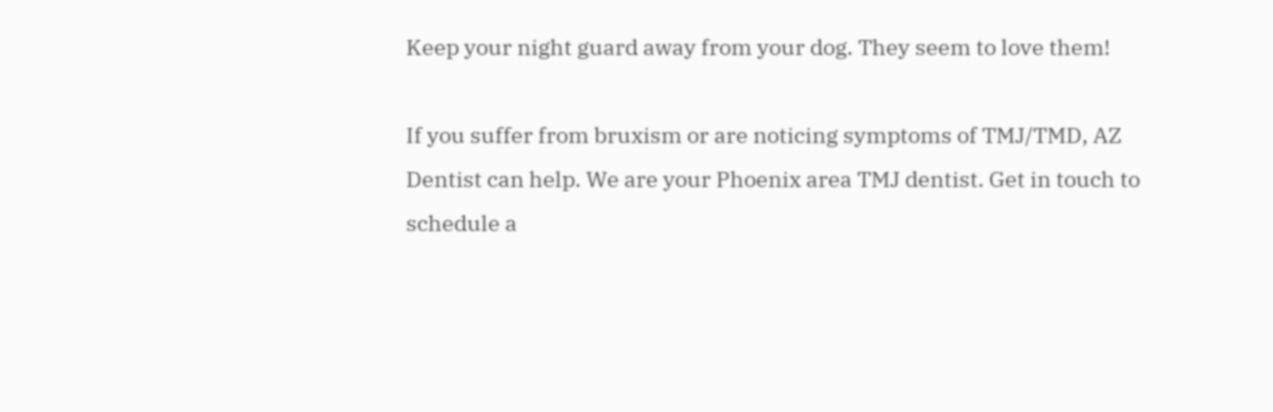Keep your night guard away from your dog. They seem to love them!

If you suffer from bruxism or are noticing symptoms of TMJ/TMD, AZ Dentist can help. We are your Phoenix area TMJ dentist. Get in touch to schedule a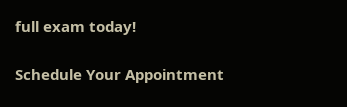full exam today!

Schedule Your Appointment